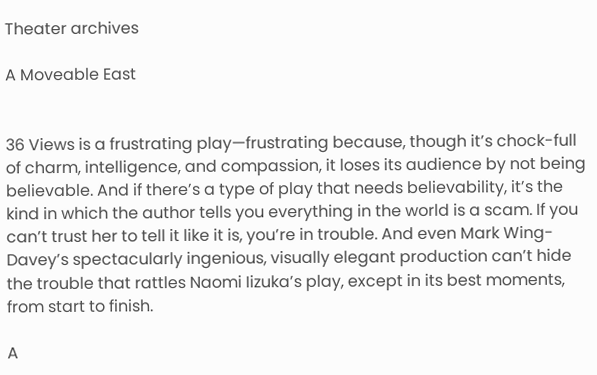Theater archives

A Moveable East


36 Views is a frustrating play—frustrating because, though it’s chock-full of charm, intelligence, and compassion, it loses its audience by not being believable. And if there’s a type of play that needs believability, it’s the kind in which the author tells you everything in the world is a scam. If you can’t trust her to tell it like it is, you’re in trouble. And even Mark Wing-Davey’s spectacularly ingenious, visually elegant production can’t hide the trouble that rattles Naomi Iizuka’s play, except in its best moments, from start to finish.

A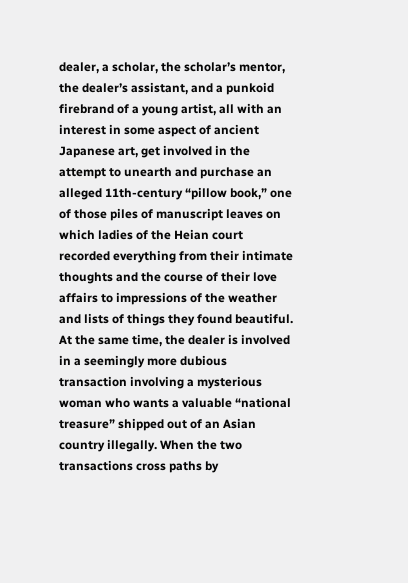dealer, a scholar, the scholar’s mentor, the dealer’s assistant, and a punkoid firebrand of a young artist, all with an interest in some aspect of ancient Japanese art, get involved in the attempt to unearth and purchase an alleged 11th-century “pillow book,” one of those piles of manuscript leaves on which ladies of the Heian court recorded everything from their intimate thoughts and the course of their love affairs to impressions of the weather and lists of things they found beautiful. At the same time, the dealer is involved in a seemingly more dubious transaction involving a mysterious woman who wants a valuable “national treasure” shipped out of an Asian country illegally. When the two transactions cross paths by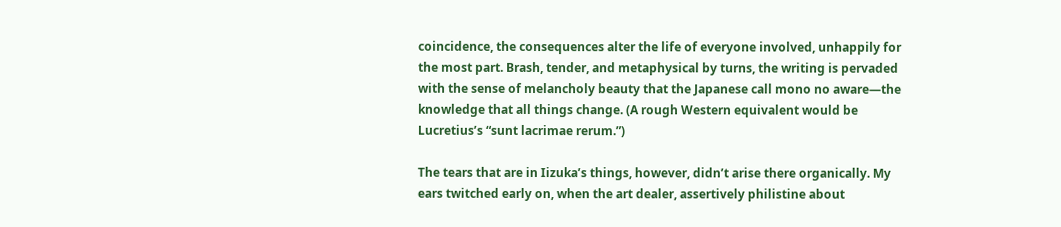coincidence, the consequences alter the life of everyone involved, unhappily for the most part. Brash, tender, and metaphysical by turns, the writing is pervaded with the sense of melancholy beauty that the Japanese call mono no aware—the knowledge that all things change. (A rough Western equivalent would be Lucretius’s “sunt lacrimae rerum.”)

The tears that are in Iizuka’s things, however, didn’t arise there organically. My ears twitched early on, when the art dealer, assertively philistine about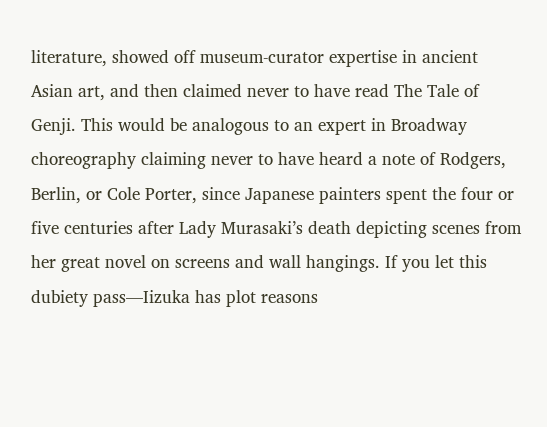literature, showed off museum-curator expertise in ancient Asian art, and then claimed never to have read The Tale of Genji. This would be analogous to an expert in Broadway choreography claiming never to have heard a note of Rodgers, Berlin, or Cole Porter, since Japanese painters spent the four or five centuries after Lady Murasaki’s death depicting scenes from her great novel on screens and wall hangings. If you let this dubiety pass—Iizuka has plot reasons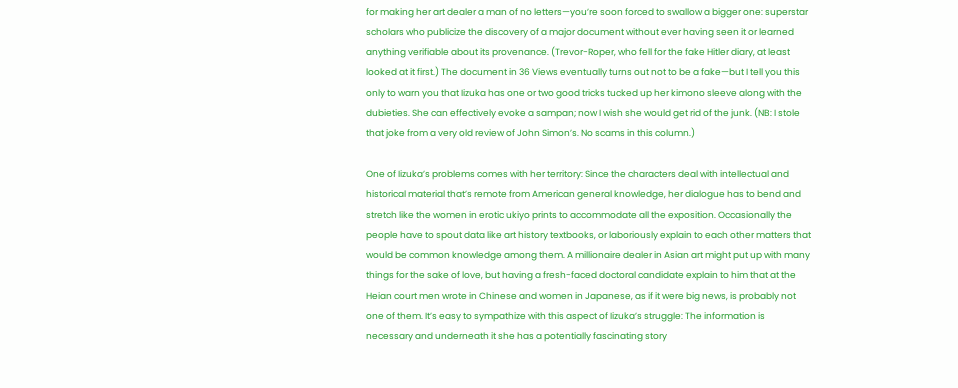for making her art dealer a man of no letters—you’re soon forced to swallow a bigger one: superstar scholars who publicize the discovery of a major document without ever having seen it or learned anything verifiable about its provenance. (Trevor-Roper, who fell for the fake Hitler diary, at least looked at it first.) The document in 36 Views eventually turns out not to be a fake—but I tell you this only to warn you that Iizuka has one or two good tricks tucked up her kimono sleeve along with the dubieties. She can effectively evoke a sampan; now I wish she would get rid of the junk. (NB: I stole that joke from a very old review of John Simon’s. No scams in this column.)

One of Iizuka’s problems comes with her territory: Since the characters deal with intellectual and historical material that’s remote from American general knowledge, her dialogue has to bend and stretch like the women in erotic ukiyo prints to accommodate all the exposition. Occasionally the people have to spout data like art history textbooks, or laboriously explain to each other matters that would be common knowledge among them. A millionaire dealer in Asian art might put up with many things for the sake of love, but having a fresh-faced doctoral candidate explain to him that at the Heian court men wrote in Chinese and women in Japanese, as if it were big news, is probably not one of them. It’s easy to sympathize with this aspect of Iizuka’s struggle: The information is necessary and underneath it she has a potentially fascinating story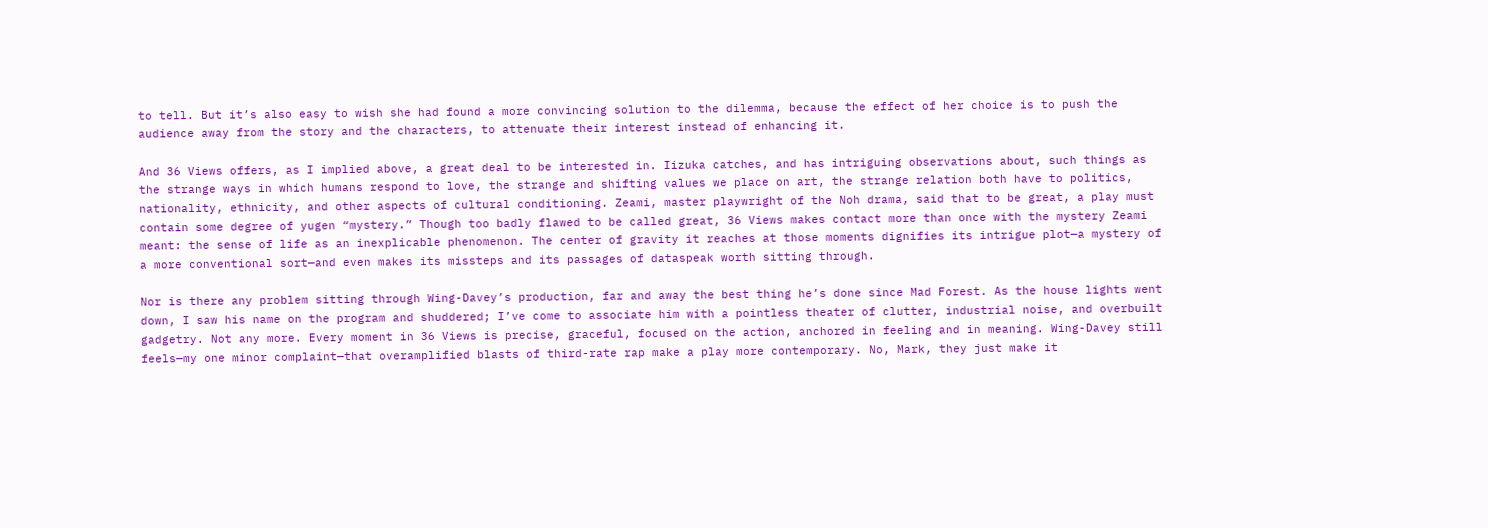to tell. But it’s also easy to wish she had found a more convincing solution to the dilemma, because the effect of her choice is to push the audience away from the story and the characters, to attenuate their interest instead of enhancing it.

And 36 Views offers, as I implied above, a great deal to be interested in. Iizuka catches, and has intriguing observations about, such things as the strange ways in which humans respond to love, the strange and shifting values we place on art, the strange relation both have to politics, nationality, ethnicity, and other aspects of cultural conditioning. Zeami, master playwright of the Noh drama, said that to be great, a play must contain some degree of yugen “mystery.” Though too badly flawed to be called great, 36 Views makes contact more than once with the mystery Zeami meant: the sense of life as an inexplicable phenomenon. The center of gravity it reaches at those moments dignifies its intrigue plot—a mystery of a more conventional sort—and even makes its missteps and its passages of dataspeak worth sitting through.

Nor is there any problem sitting through Wing-Davey’s production, far and away the best thing he’s done since Mad Forest. As the house lights went down, I saw his name on the program and shuddered; I’ve come to associate him with a pointless theater of clutter, industrial noise, and overbuilt gadgetry. Not any more. Every moment in 36 Views is precise, graceful, focused on the action, anchored in feeling and in meaning. Wing-Davey still feels—my one minor complaint—that overamplified blasts of third-rate rap make a play more contemporary. No, Mark, they just make it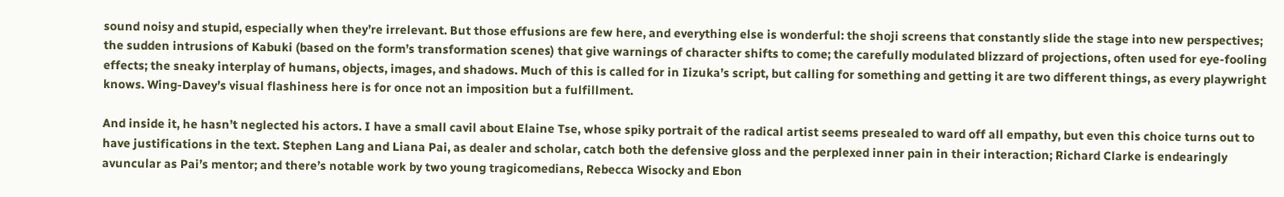sound noisy and stupid, especially when they’re irrelevant. But those effusions are few here, and everything else is wonderful: the shoji screens that constantly slide the stage into new perspectives; the sudden intrusions of Kabuki (based on the form’s transformation scenes) that give warnings of character shifts to come; the carefully modulated blizzard of projections, often used for eye-fooling effects; the sneaky interplay of humans, objects, images, and shadows. Much of this is called for in Iizuka’s script, but calling for something and getting it are two different things, as every playwright knows. Wing-Davey’s visual flashiness here is for once not an imposition but a fulfillment.

And inside it, he hasn’t neglected his actors. I have a small cavil about Elaine Tse, whose spiky portrait of the radical artist seems presealed to ward off all empathy, but even this choice turns out to have justifications in the text. Stephen Lang and Liana Pai, as dealer and scholar, catch both the defensive gloss and the perplexed inner pain in their interaction; Richard Clarke is endearingly avuncular as Pai’s mentor; and there’s notable work by two young tragicomedians, Rebecca Wisocky and Ebon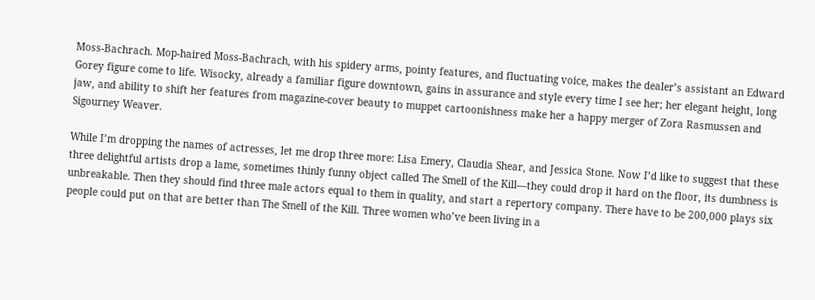Moss-Bachrach. Mop-haired Moss-Bachrach, with his spidery arms, pointy features, and fluctuating voice, makes the dealer’s assistant an Edward Gorey figure come to life. Wisocky, already a familiar figure downtown, gains in assurance and style every time I see her; her elegant height, long jaw, and ability to shift her features from magazine-cover beauty to muppet cartoonishness make her a happy merger of Zora Rasmussen and Sigourney Weaver.

While I’m dropping the names of actresses, let me drop three more: Lisa Emery, Claudia Shear, and Jessica Stone. Now I’d like to suggest that these three delightful artists drop a lame, sometimes thinly funny object called The Smell of the Kill—they could drop it hard on the floor, its dumbness is unbreakable. Then they should find three male actors equal to them in quality, and start a repertory company. There have to be 200,000 plays six people could put on that are better than The Smell of the Kill. Three women who’ve been living in a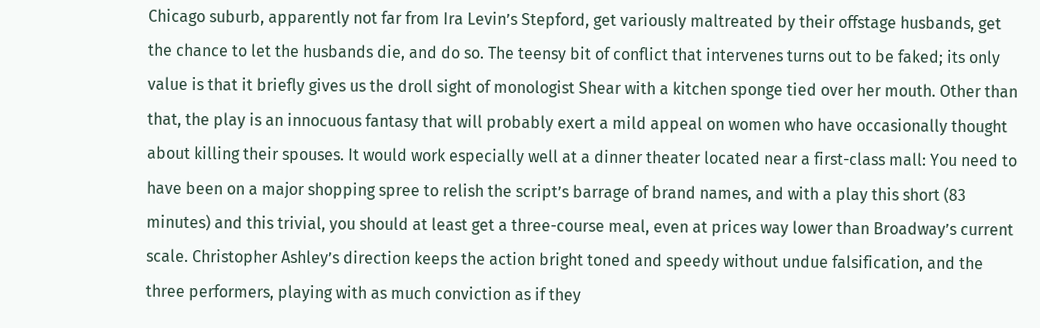Chicago suburb, apparently not far from Ira Levin’s Stepford, get variously maltreated by their offstage husbands, get the chance to let the husbands die, and do so. The teensy bit of conflict that intervenes turns out to be faked; its only value is that it briefly gives us the droll sight of monologist Shear with a kitchen sponge tied over her mouth. Other than that, the play is an innocuous fantasy that will probably exert a mild appeal on women who have occasionally thought about killing their spouses. It would work especially well at a dinner theater located near a first-class mall: You need to have been on a major shopping spree to relish the script’s barrage of brand names, and with a play this short (83 minutes) and this trivial, you should at least get a three-course meal, even at prices way lower than Broadway’s current scale. Christopher Ashley’s direction keeps the action bright toned and speedy without undue falsification, and the three performers, playing with as much conviction as if they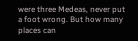were three Medeas, never put a foot wrong. But how many places can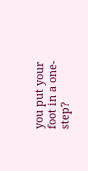you put your foot in a one-step?